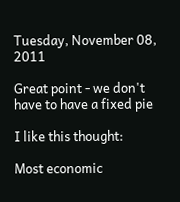Tuesday, November 08, 2011

Great point - we don't have to have a fixed pie

I like this thought:

Most economic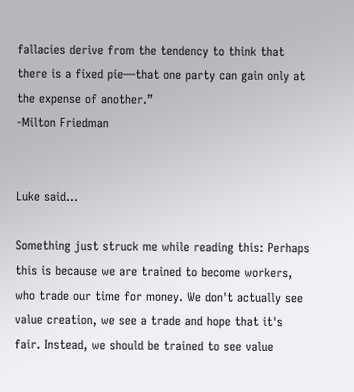fallacies derive from the tendency to think that there is a fixed pie—that one party can gain only at the expense of another.”
-Milton Friedman


Luke said...

Something just struck me while reading this: Perhaps this is because we are trained to become workers, who trade our time for money. We don't actually see value creation, we see a trade and hope that it's fair. Instead, we should be trained to see value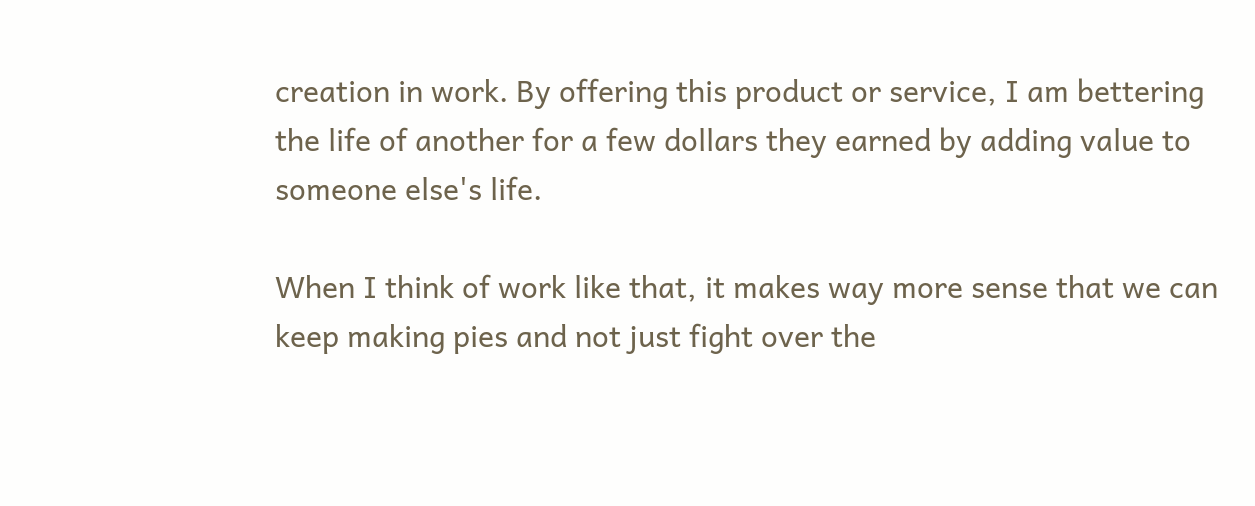creation in work. By offering this product or service, I am bettering the life of another for a few dollars they earned by adding value to someone else's life.

When I think of work like that, it makes way more sense that we can keep making pies and not just fight over the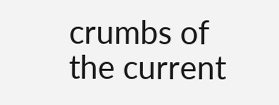crumbs of the current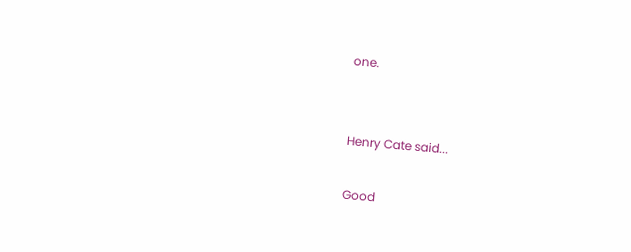one.


Henry Cate said...

Good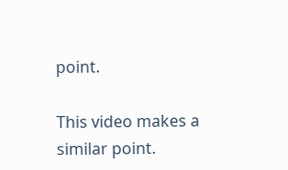point.

This video makes a similar point.